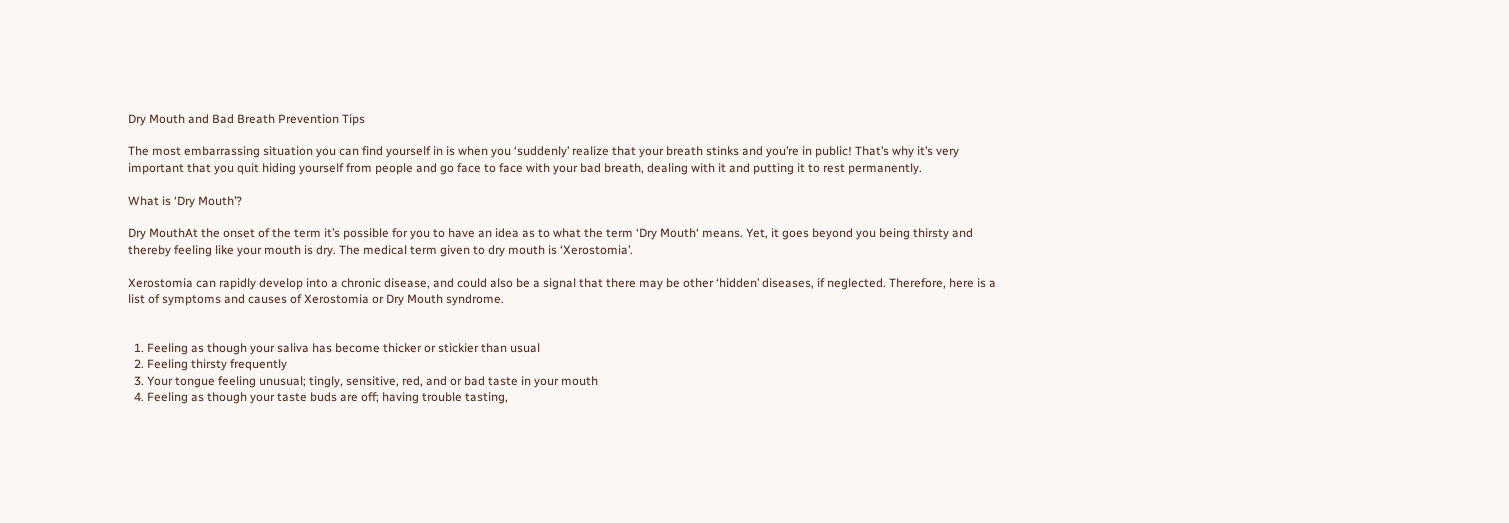Dry Mouth and Bad Breath Prevention Tips

The most embarrassing situation you can find yourself in is when you ‘suddenly’ realize that your breath stinks and you’re in public! That’s why it’s very important that you quit hiding yourself from people and go face to face with your bad breath, dealing with it and putting it to rest permanently.

What is ‘Dry Mouth’?

Dry MouthAt the onset of the term it’s possible for you to have an idea as to what the term ‘Dry Mouth‘ means. Yet, it goes beyond you being thirsty and thereby feeling like your mouth is dry. The medical term given to dry mouth is ‘Xerostomia’.

Xerostomia can rapidly develop into a chronic disease, and could also be a signal that there may be other ‘hidden’ diseases, if neglected. Therefore, here is a list of symptoms and causes of Xerostomia or Dry Mouth syndrome.


  1. Feeling as though your saliva has become thicker or stickier than usual
  2. Feeling thirsty frequently
  3. Your tongue feeling unusual; tingly, sensitive, red, and or bad taste in your mouth
  4. Feeling as though your taste buds are off; having trouble tasting,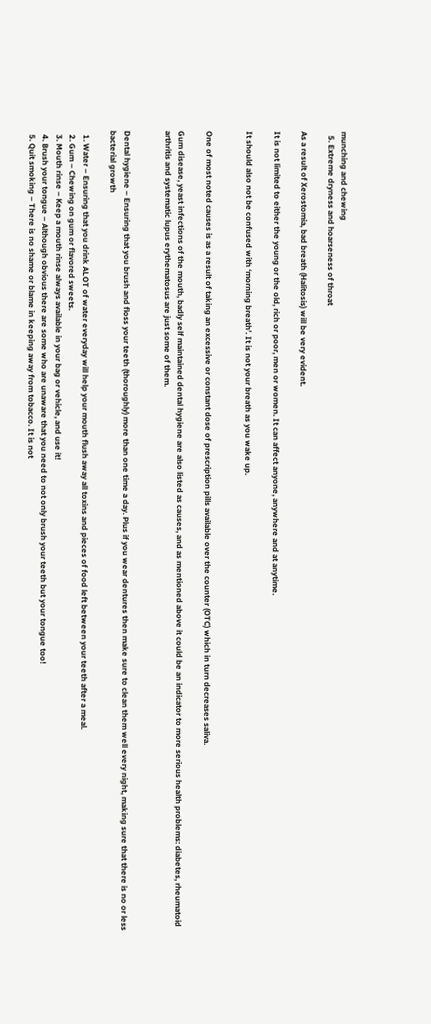munching and chewing
  5. Extreme dryness and hoarseness of throat

As a result of Xerostomia, bad breath (Halitosis) will be very evident.

It is not limited to either the young or the old, rich or poor, men or women. It can affect anyone, anywhere and at anytime.

It should also not be confused with ‘morning breath’. It is not your breath as you wake up.


One of most noted causes is as a result of taking an excessive or constant dose of prescription pills available over the counter (OTC) which in turn decreases saliva.

Gum disease, yeast infections of the mouth, badly self maintained dental hygiene are also listed as causes, and as mentioned above it could be an indicator to more serious health problems: diabetes, rheumatoid arthritis and systematic lupus erythematosus are just some of them.


Dental hygiene – Ensuring that you brush and floss your teeth (thoroughly) more than one time a day. Plus if you wear dentures then make sure to clean them well every night, making sure that there is no or less bacterial growth

  1. Water – Ensuring that you drink ALOT of water everyday will help your mouth flush away all toxins and pieces of food left between your teeth after a meal.
  2. Gum – Chewing on gum or flavored sweets.
  3. Mouth rinse – Keep a mouth rinse always available in your bag or vehicle, and use it!
  4. Brush your tongue – Although obvious there are some who are unaware that you need to not only brush your teeth but your tongue too!
  5. Quit smoking – There is no shame or blame in keeping away from tobacco. It is not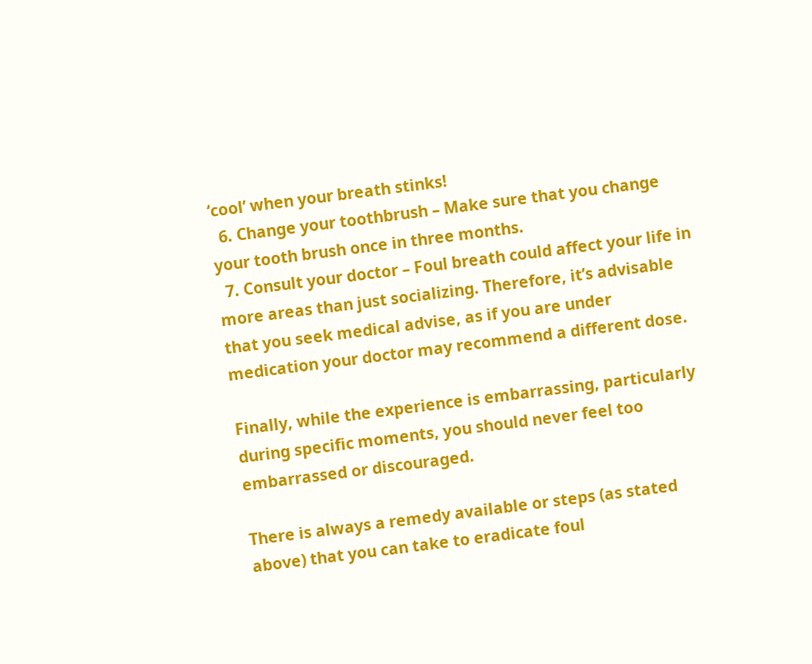‘cool’ when your breath stinks!
  6. Change your toothbrush – Make sure that you change your tooth brush once in three months.
  7. Consult your doctor – Foul breath could affect your life in more areas than just socializing. Therefore, it’s advisable that you seek medical advise, as if you are under medication your doctor may recommend a different dose.

Finally, while the experience is embarrassing, particularly during specific moments, you should never feel too embarrassed or discouraged.

There is always a remedy available or steps (as stated above) that you can take to eradicate foul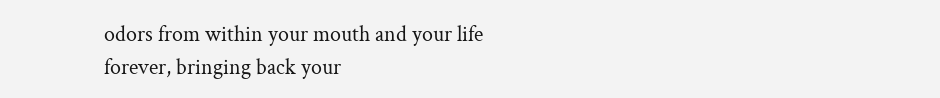odors from within your mouth and your life forever, bringing back your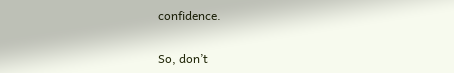confidence.

So, don’t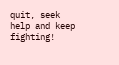quit, seek help and keep fighting!